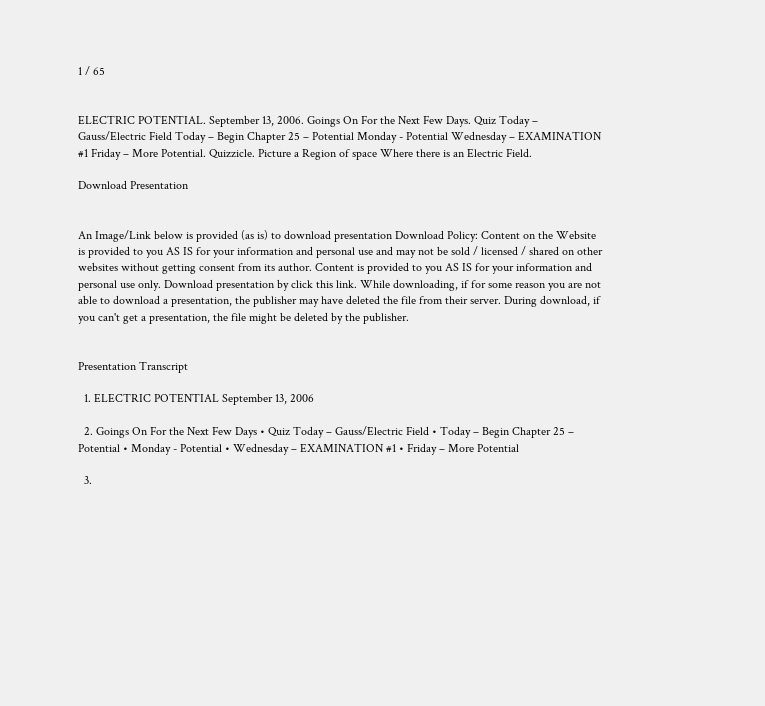1 / 65


ELECTRIC POTENTIAL. September 13, 2006. Goings On For the Next Few Days. Quiz Today – Gauss/Electric Field Today – Begin Chapter 25 – Potential Monday - Potential Wednesday – EXAMINATION #1 Friday – More Potential. Quizzicle. Picture a Region of space Where there is an Electric Field.

Download Presentation


An Image/Link below is provided (as is) to download presentation Download Policy: Content on the Website is provided to you AS IS for your information and personal use and may not be sold / licensed / shared on other websites without getting consent from its author. Content is provided to you AS IS for your information and personal use only. Download presentation by click this link. While downloading, if for some reason you are not able to download a presentation, the publisher may have deleted the file from their server. During download, if you can't get a presentation, the file might be deleted by the publisher.


Presentation Transcript

  1. ELECTRIC POTENTIAL September 13, 2006

  2. Goings On For the Next Few Days • Quiz Today – Gauss/Electric Field • Today – Begin Chapter 25 – Potential • Monday - Potential • Wednesday – EXAMINATION #1 • Friday – More Potential

  3.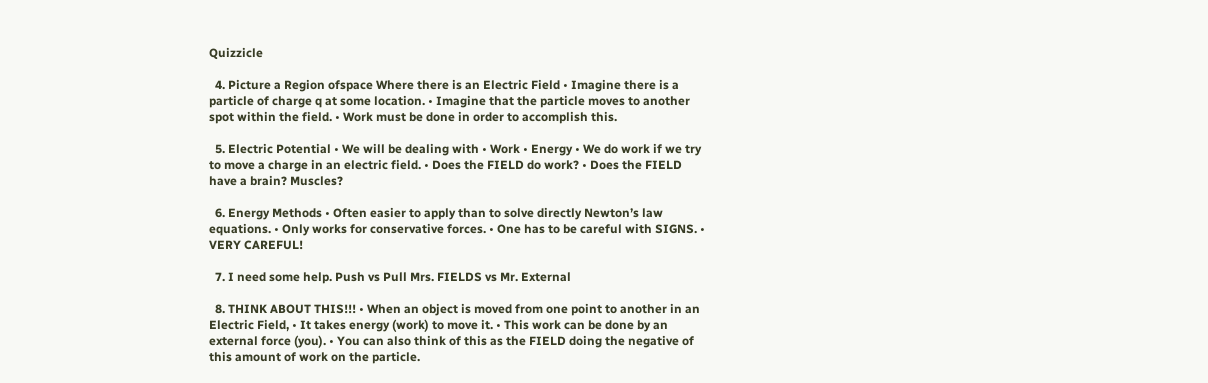Quizzicle

  4. Picture a Region ofspace Where there is an Electric Field • Imagine there is a particle of charge q at some location. • Imagine that the particle moves to another spot within the field. • Work must be done in order to accomplish this.

  5. Electric Potential • We will be dealing with • Work • Energy • We do work if we try to move a charge in an electric field. • Does the FIELD do work? • Does the FIELD have a brain? Muscles?

  6. Energy Methods • Often easier to apply than to solve directly Newton’s law equations. • Only works for conservative forces. • One has to be careful with SIGNS. • VERY CAREFUL!

  7. I need some help. Push vs Pull Mrs. FIELDS vs Mr. External

  8. THINK ABOUT THIS!!! • When an object is moved from one point to another in an Electric Field, • It takes energy (work) to move it. • This work can be done by an external force (you). • You can also think of this as the FIELD doing the negative of this amount of work on the particle.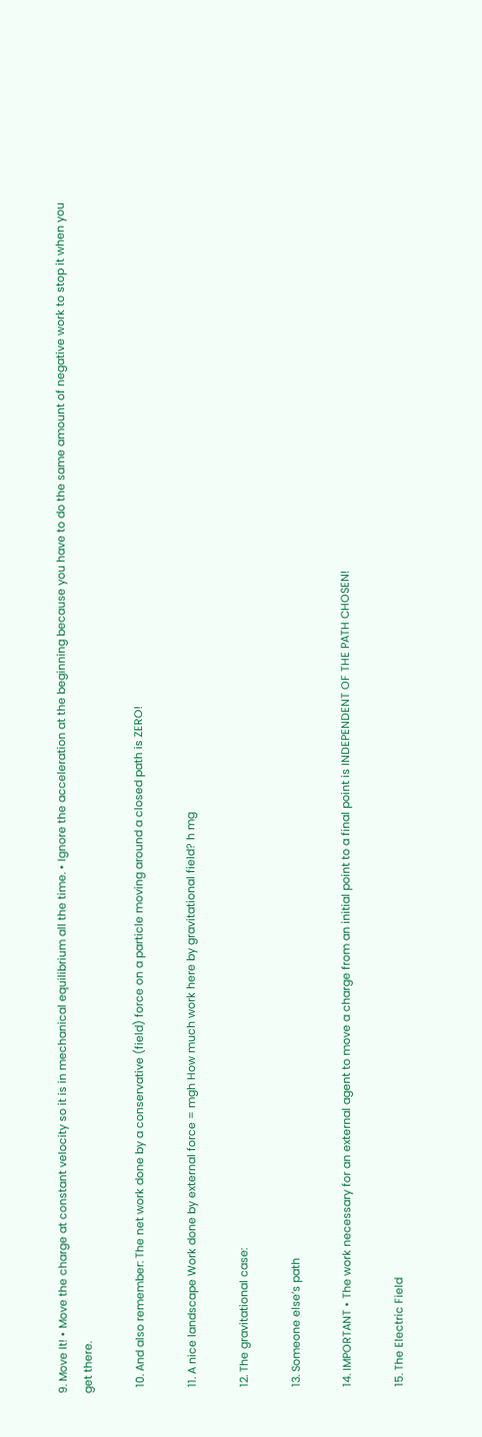9. Move It! • Move the charge at constant velocity so it is in mechanical equilibrium all the time. • Ignore the acceleration at the beginning because you have to do the same amount of negative work to stop it when you get there.

  10. And also remember: The net work done by a conservative (field) force on a particle moving around a closed path is ZERO!

  11. A nice landscape Work done by external force = mgh How much work here by gravitational field? h mg

  12. The gravitational case:

  13. Someone else’s path

  14. IMPORTANT • The work necessary for an external agent to move a charge from an initial point to a final point is INDEPENDENT OF THE PATH CHOSEN!

  15. The Electric Field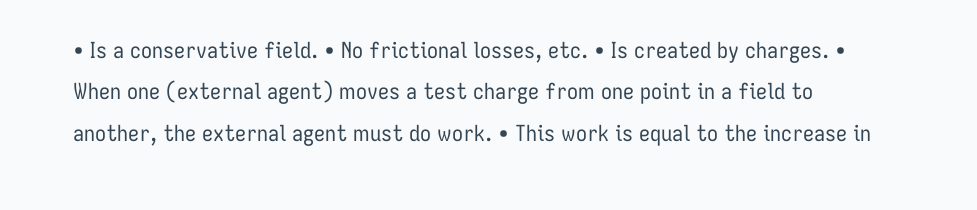• Is a conservative field. • No frictional losses, etc. • Is created by charges. • When one (external agent) moves a test charge from one point in a field to another, the external agent must do work. • This work is equal to the increase in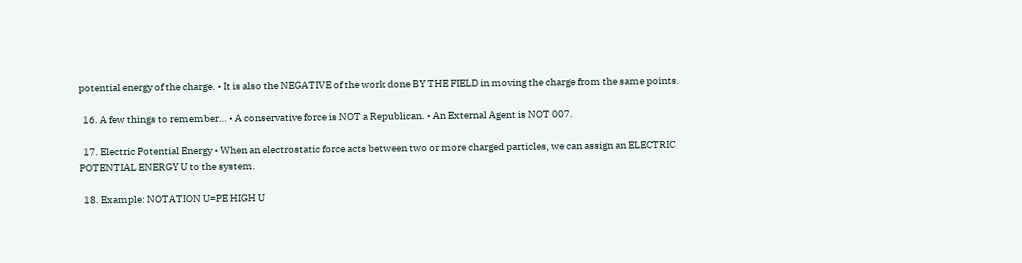potential energy of the charge. • It is also the NEGATIVE of the work done BY THE FIELD in moving the charge from the same points.

  16. A few things to remember… • A conservative force is NOT a Republican. • An External Agent is NOT 007.

  17. Electric Potential Energy • When an electrostatic force acts between two or more charged particles, we can assign an ELECTRIC POTENTIAL ENERGY U to the system.

  18. Example: NOTATION U=PE HIGH U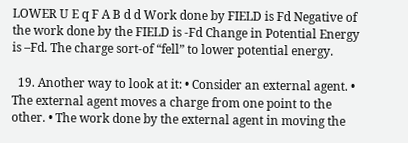LOWER U E q F A B d d Work done by FIELD is Fd Negative of the work done by the FIELD is -Fd Change in Potential Energy is –Fd. The charge sort-of “fell” to lower potential energy.

  19. Another way to look at it: • Consider an external agent. • The external agent moves a charge from one point to the other. • The work done by the external agent in moving the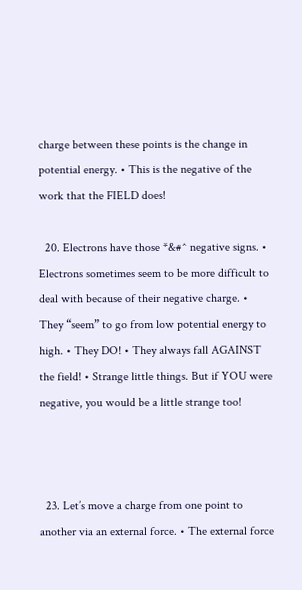charge between these points is the change in potential energy. • This is the negative of the work that the FIELD does!

  20. Electrons have those *&#^ negative signs. • Electrons sometimes seem to be more difficult to deal with because of their negative charge. • They “seem” to go from low potential energy to high. • They DO! • They always fall AGAINST the field! • Strange little things. But if YOU were negative, you would be a little strange too!



  23. Let’s move a charge from one point to another via an external force. • The external force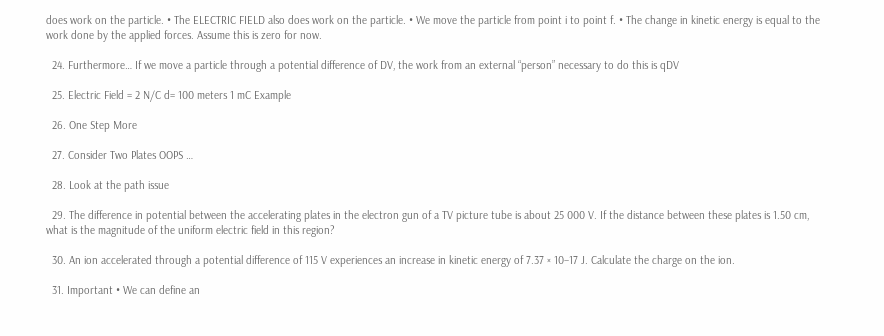does work on the particle. • The ELECTRIC FIELD also does work on the particle. • We move the particle from point i to point f. • The change in kinetic energy is equal to the work done by the applied forces. Assume this is zero for now.

  24. Furthermore… If we move a particle through a potential difference of DV, the work from an external “person” necessary to do this is qDV

  25. Electric Field = 2 N/C d= 100 meters 1 mC Example

  26. One Step More

  27. Consider Two Plates OOPS …

  28. Look at the path issue

  29. The difference in potential between the accelerating plates in the electron gun of a TV picture tube is about 25 000 V. If the distance between these plates is 1.50 cm, what is the magnitude of the uniform electric field in this region?

  30. An ion accelerated through a potential difference of 115 V experiences an increase in kinetic energy of 7.37 × 10–17 J. Calculate the charge on the ion.

  31. Important • We can define an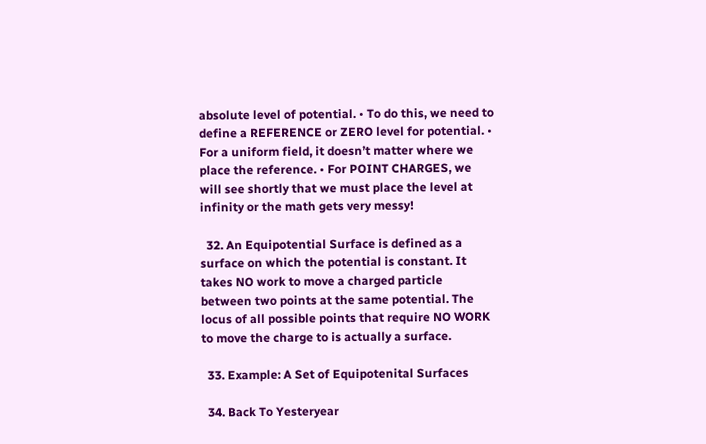absolute level of potential. • To do this, we need to define a REFERENCE or ZERO level for potential. • For a uniform field, it doesn’t matter where we place the reference. • For POINT CHARGES, we will see shortly that we must place the level at infinity or the math gets very messy!

  32. An Equipotential Surface is defined as a surface on which the potential is constant. It takes NO work to move a charged particle between two points at the same potential. The locus of all possible points that require NO WORK to move the charge to is actually a surface.

  33. Example: A Set of Equipotenital Surfaces

  34. Back To Yesteryear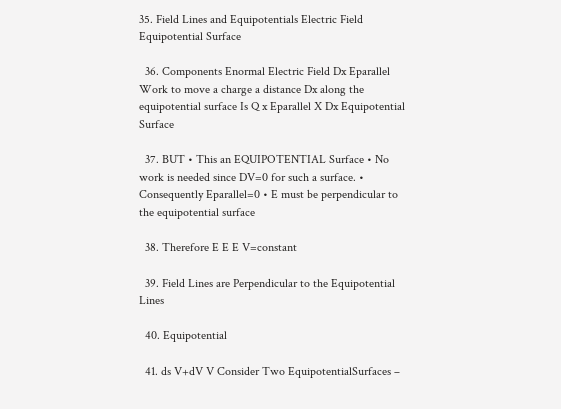35. Field Lines and Equipotentials Electric Field Equipotential Surface

  36. Components Enormal Electric Field Dx Eparallel Work to move a charge a distance Dx along the equipotential surface Is Q x Eparallel X Dx Equipotential Surface

  37. BUT • This an EQUIPOTENTIAL Surface • No work is needed since DV=0 for such a surface. • Consequently Eparallel=0 • E must be perpendicular to the equipotential surface

  38. Therefore E E E V=constant

  39. Field Lines are Perpendicular to the Equipotential Lines

  40. Equipotential

  41. ds V+dV V Consider Two EquipotentialSurfaces –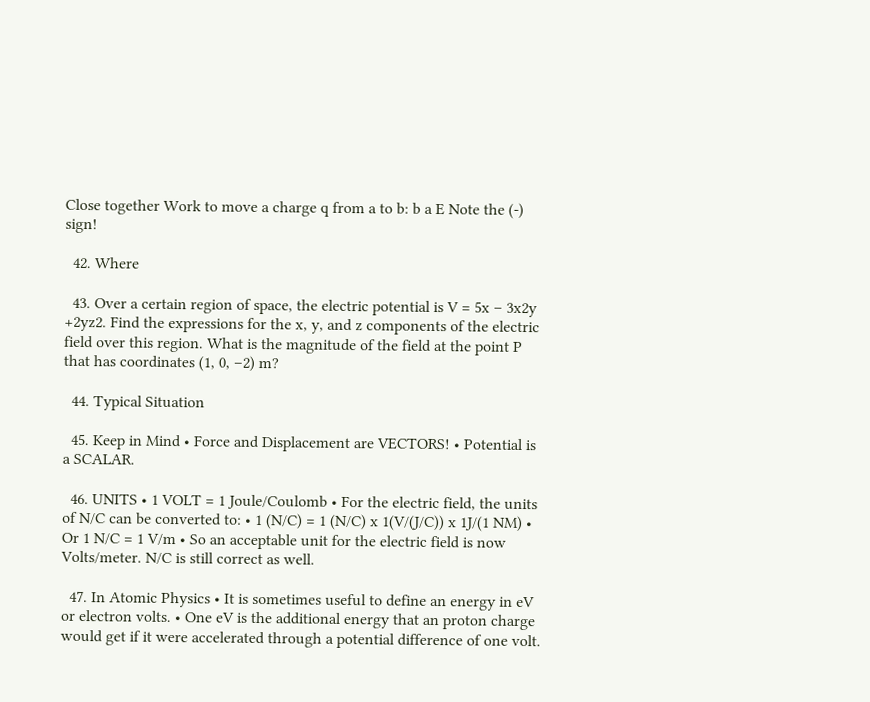Close together Work to move a charge q from a to b: b a E Note the (-) sign!

  42. Where

  43. Over a certain region of space, the electric potential is V = 5x – 3x2y +2yz2. Find the expressions for the x, y, and z components of the electric field over this region. What is the magnitude of the field at the point P that has coordinates (1, 0, –2) m?

  44. Typical Situation

  45. Keep in Mind • Force and Displacement are VECTORS! • Potential is a SCALAR.

  46. UNITS • 1 VOLT = 1 Joule/Coulomb • For the electric field, the units of N/C can be converted to: • 1 (N/C) = 1 (N/C) x 1(V/(J/C)) x 1J/(1 NM) • Or 1 N/C = 1 V/m • So an acceptable unit for the electric field is now Volts/meter. N/C is still correct as well.

  47. In Atomic Physics • It is sometimes useful to define an energy in eV or electron volts. • One eV is the additional energy that an proton charge would get if it were accelerated through a potential difference of one volt.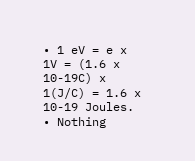• 1 eV = e x 1V = (1.6 x 10-19C) x 1(J/C) = 1.6 x 10-19 Joules. • Nothing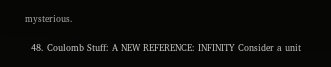mysterious.

  48. Coulomb Stuff: A NEW REFERENCE: INFINITY Consider a unit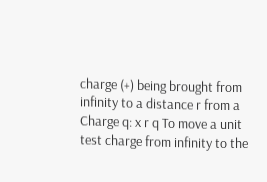charge (+) being brought from infinity to a distance r from a Charge q: x r q To move a unit test charge from infinity to the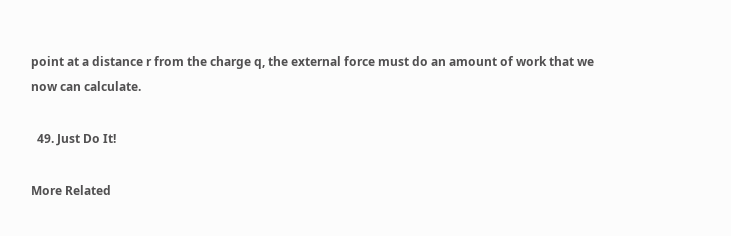point at a distance r from the charge q, the external force must do an amount of work that we now can calculate.

  49. Just Do It!

More Related